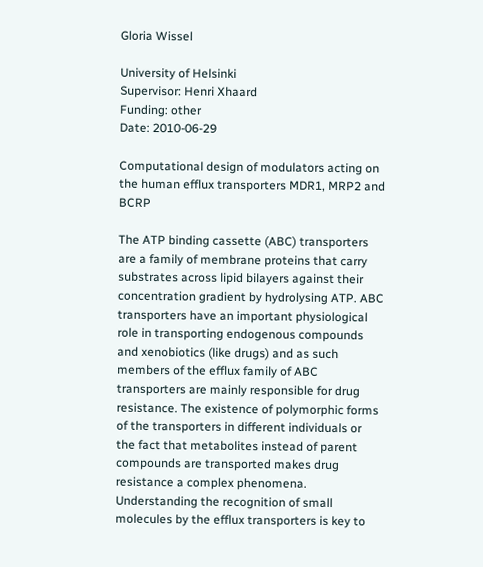Gloria Wissel

University of Helsinki
Supervisor: Henri Xhaard
Funding: other
Date: 2010-06-29

Computational design of modulators acting on the human efflux transporters MDR1, MRP2 and BCRP

The ATP binding cassette (ABC) transporters are a family of membrane proteins that carry substrates across lipid bilayers against their concentration gradient by hydrolysing ATP. ABC transporters have an important physiological role in transporting endogenous compounds and xenobiotics (like drugs) and as such members of the efflux family of ABC transporters are mainly responsible for drug resistance. The existence of polymorphic forms of the transporters in different individuals or the fact that metabolites instead of parent compounds are transported makes drug resistance a complex phenomena. Understanding the recognition of small molecules by the efflux transporters is key to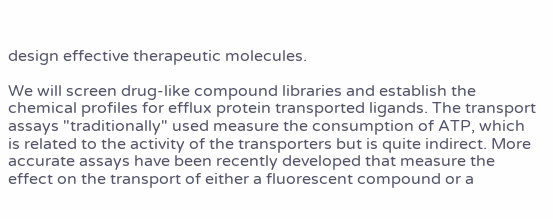design effective therapeutic molecules.

We will screen drug-like compound libraries and establish the chemical profiles for efflux protein transported ligands. The transport assays "traditionally" used measure the consumption of ATP, which is related to the activity of the transporters but is quite indirect. More accurate assays have been recently developed that measure the effect on the transport of either a fluorescent compound or a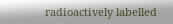radioactively labelled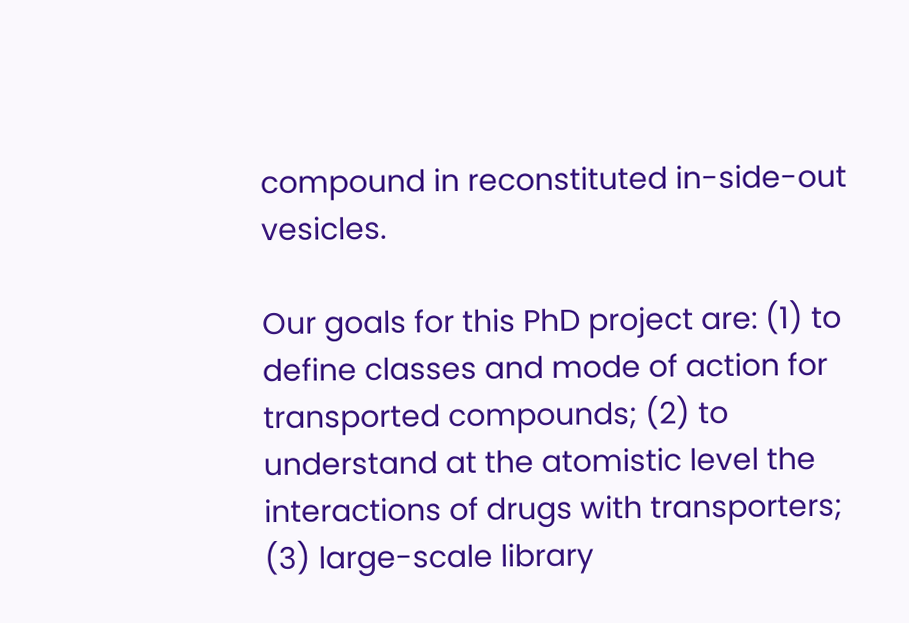compound in reconstituted in-side-out vesicles.

Our goals for this PhD project are: (1) to define classes and mode of action for transported compounds; (2) to understand at the atomistic level the interactions of drugs with transporters; (3) large-scale library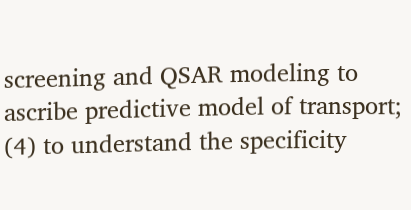screening and QSAR modeling to ascribe predictive model of transport; (4) to understand the specificity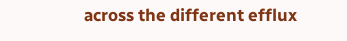across the different efflux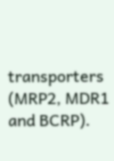transporters (MRP2, MDR1 and BCRP).